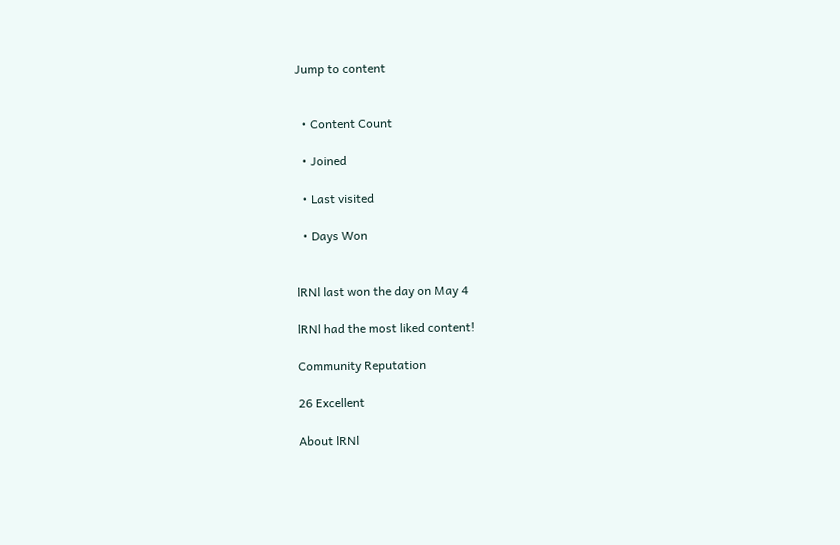Jump to content


  • Content Count

  • Joined

  • Last visited

  • Days Won


lRNl last won the day on May 4

lRNl had the most liked content!

Community Reputation

26 Excellent

About lRNl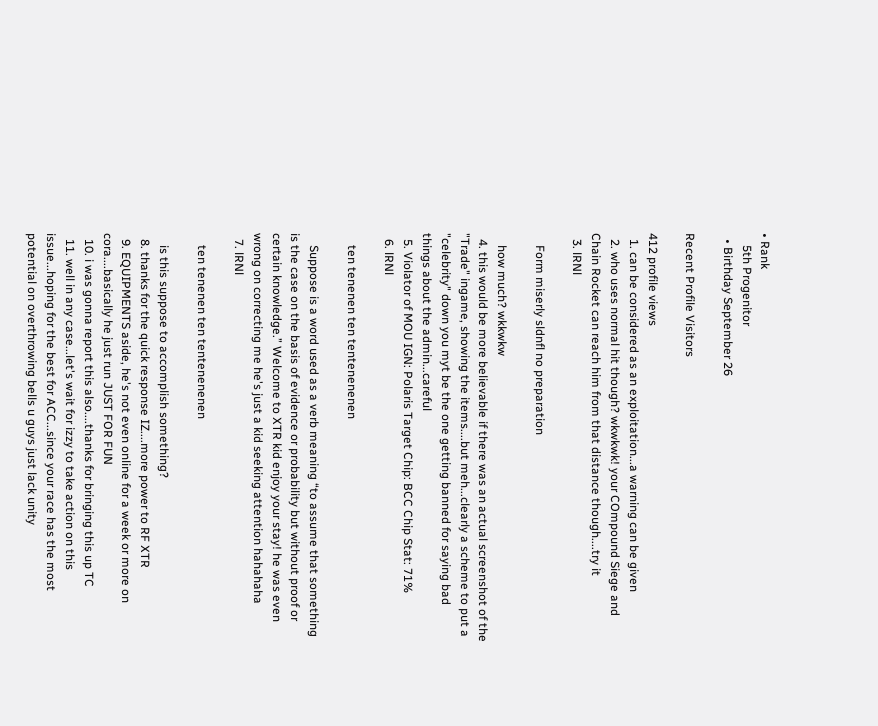• Rank
    5th Progenitor
  • Birthday September 26

Recent Profile Visitors

412 profile views
  1. can be considered as an exploitation...a warning can be given
  2. who uses normal hit though? wkwkwk! your COmpound Siege and Chain Rocket can reach him from that distance though....try it
  3. lRNl

    Form miserly sldnfl no preparation

    how much? wkkwkw
  4. this would be more believable if there was an actual screenshot of the "Trade" ingame, showing the items....but meh...clearly a scheme to put a "celebrity" down you myt be the one getting banned for saying bad things about the admin...careful
  5. Violator of MOU IGN: Polaris Target Chip: BCC Chip Stat: 71%
  6. lRNl

    ten tenenen ten tentenenenen

    Suppose is a word used as a verb meaning “to assume that something is the case on the basis of evidence or probability but without proof or certain knowledge.” Welcome to XTR kid enjoy your stay! he was even wrong on correcting me he's just a kid seeking attention hahahaha
  7. lRNl

    ten tenenen ten tentenenenen

    is this suppose to accomplish something?
  8. thanks for the quick response IZ....more power to RF XTR
  9. EQUIPMENTS aside, he's not even online for a week or more on cora....basically he just run JUST FOR FUN
  10. i was gonna report this also....thanks for bringing this up TC
  11. well in any case...let's wait for izzy to take action on this issue...hoping for the best for ACC...since your race has the most potential on overthrowing bells u guys just lack unity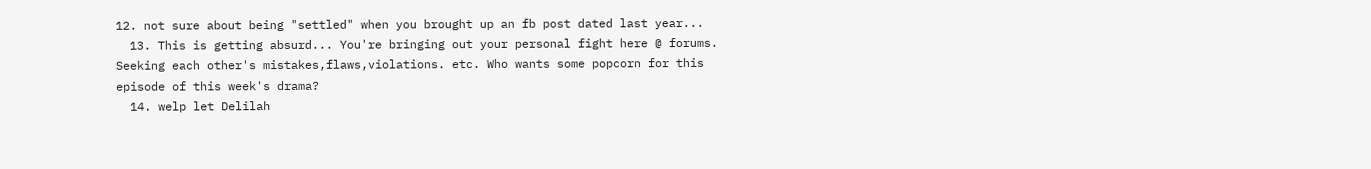12. not sure about being "settled" when you brought up an fb post dated last year...
  13. This is getting absurd... You're bringing out your personal fight here @ forums. Seeking each other's mistakes,flaws,violations. etc. Who wants some popcorn for this episode of this week's drama?
  14. welp let Delilah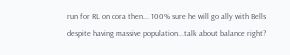run for RL on cora then... 100% sure he will go ally with Bells despite having massive population...talk about balance right?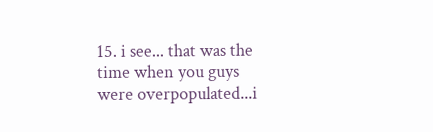15. i see... that was the time when you guys were overpopulated...i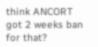think ANCORT got 2 weeks ban for that?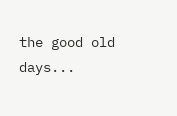the good old days...